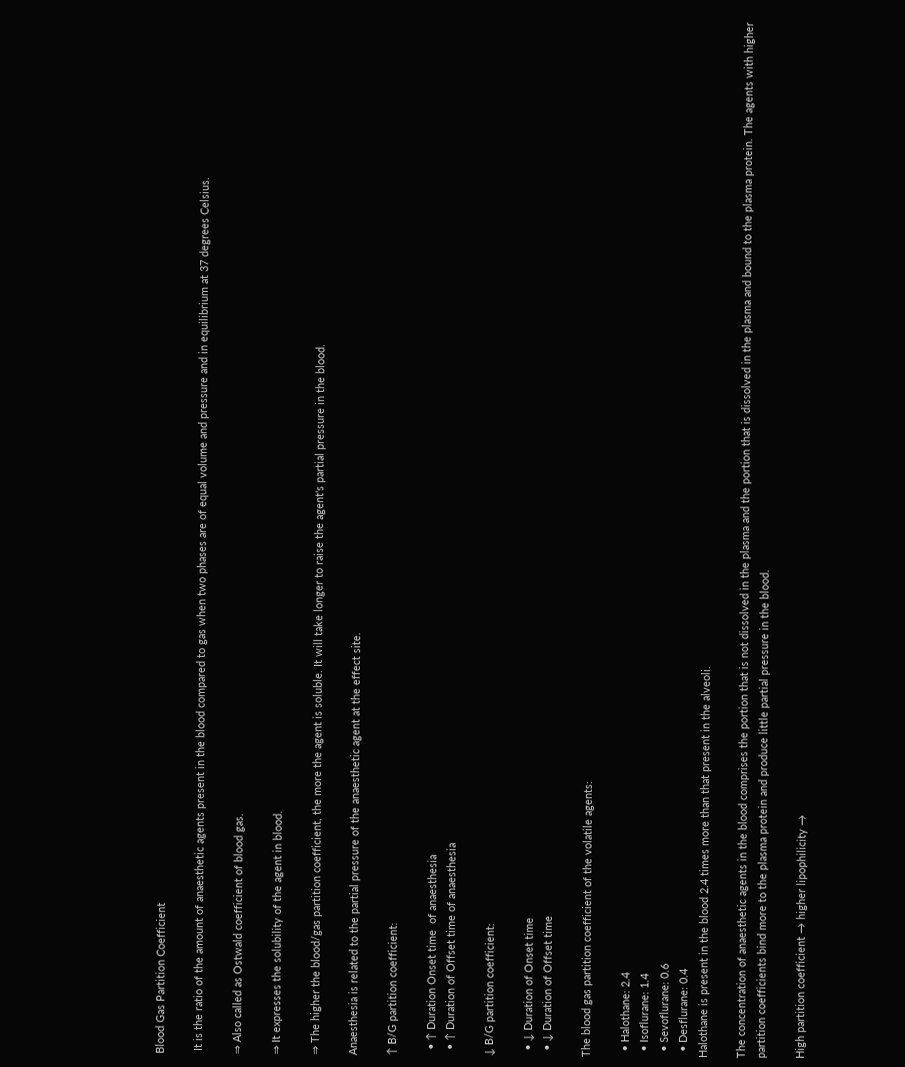Blood Gas Partition Coefficient

 It is the ratio of the amount of anaesthetic agents present in the blood compared to gas when two phases are of equal volume and pressure and in equilibrium at 37 degrees Celsius.

⇒ Also called as Ostwald coefficient of blood gas.

⇒ It expresses the solubility of the agent in blood.

⇒ The higher the blood/gas partition coefficient, the more the agent is soluble. It will take longer to raise the agent's partial pressure in the blood.

Anaesthesia is related to the partial pressure of the anaesthetic agent at the effect site.

↑ B/G partition coefficient:

  • ↑ Duration Onset time  of anaesthesia
  • ↑ Duration of Offset time of anaesthesia

↓ B/G partition coefficient:

  • ↓ Duration of Onset time
  • ↓ Duration of Offset time

The blood gas partition coefficient of the volatile agents:

  • Halothane: 2.4
  • Isoflurane: 1.4
  • Sevoflurane: 0.6
  • Desflurane: 0.4
Halothane is present in the blood 2.4 times more than that present in the alveoli.

The concentration of anaesthetic agents in the blood comprises the portion that is not dissolved in the plasma and the portion that is dissolved in the plasma and bound to the plasma protein. The agents with higher partition coefficients bind more to the plasma protein and produce little partial pressure in the blood.

High partition coefficient → higher lipophilicity →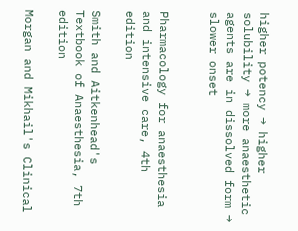higher potency → higher solubility → more anaesthetic agents are in dissolved form → slower onset


Pharmacology for anaesthesia and intensive care, 4th edition

Smith and Aitkenhead's Textbook of Anaesthesia, 7th edition

Morgan and Mikhail's Clinical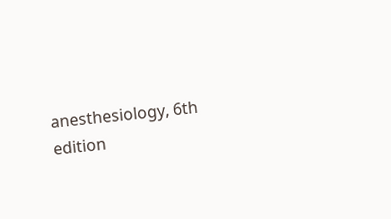anesthesiology, 6th edition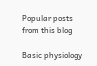Popular posts from this blog

Basic physiology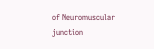of Neuromuscular junction